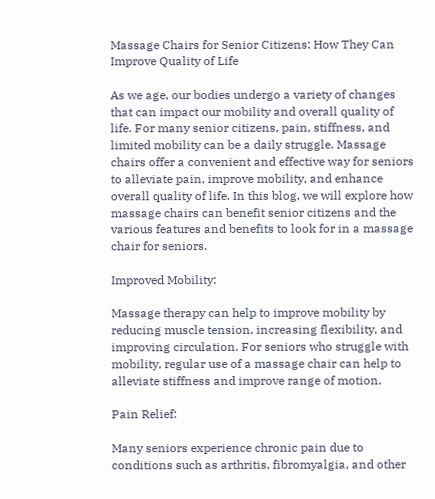Massage Chairs for Senior Citizens: How They Can Improve Quality of Life

As we age, our bodies undergo a variety of changes that can impact our mobility and overall quality of life. For many senior citizens, pain, stiffness, and limited mobility can be a daily struggle. Massage chairs offer a convenient and effective way for seniors to alleviate pain, improve mobility, and enhance overall quality of life. In this blog, we will explore how massage chairs can benefit senior citizens and the various features and benefits to look for in a massage chair for seniors.

Improved Mobility:

Massage therapy can help to improve mobility by reducing muscle tension, increasing flexibility, and improving circulation. For seniors who struggle with mobility, regular use of a massage chair can help to alleviate stiffness and improve range of motion.

Pain Relief:

Many seniors experience chronic pain due to conditions such as arthritis, fibromyalgia, and other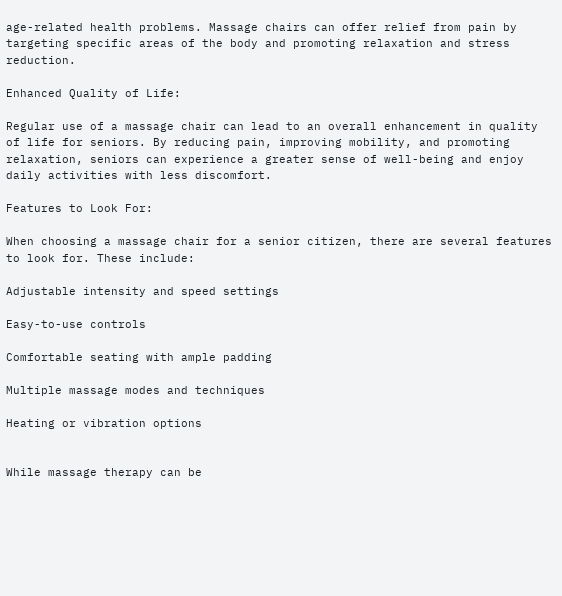age-related health problems. Massage chairs can offer relief from pain by targeting specific areas of the body and promoting relaxation and stress reduction.

Enhanced Quality of Life:

Regular use of a massage chair can lead to an overall enhancement in quality of life for seniors. By reducing pain, improving mobility, and promoting relaxation, seniors can experience a greater sense of well-being and enjoy daily activities with less discomfort.

Features to Look For:

When choosing a massage chair for a senior citizen, there are several features to look for. These include:

Adjustable intensity and speed settings

Easy-to-use controls

Comfortable seating with ample padding

Multiple massage modes and techniques

Heating or vibration options


While massage therapy can be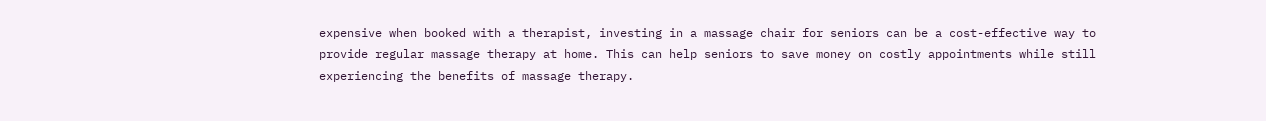expensive when booked with a therapist, investing in a massage chair for seniors can be a cost-effective way to provide regular massage therapy at home. This can help seniors to save money on costly appointments while still experiencing the benefits of massage therapy.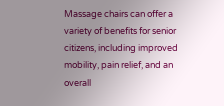Massage chairs can offer a variety of benefits for senior citizens, including improved mobility, pain relief, and an overall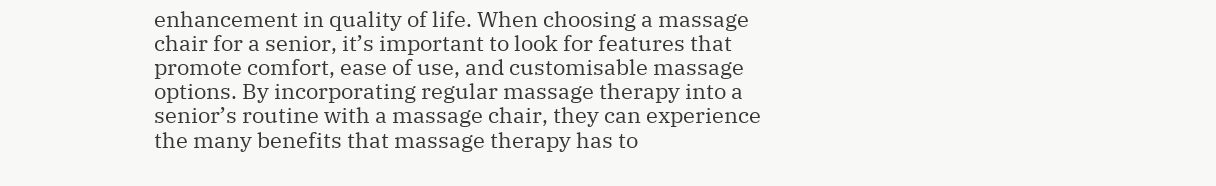enhancement in quality of life. When choosing a massage chair for a senior, it’s important to look for features that promote comfort, ease of use, and customisable massage options. By incorporating regular massage therapy into a senior’s routine with a massage chair, they can experience the many benefits that massage therapy has to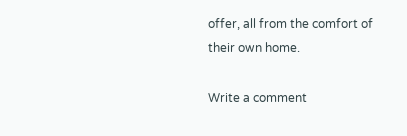offer, all from the comfort of their own home.

Write a comment